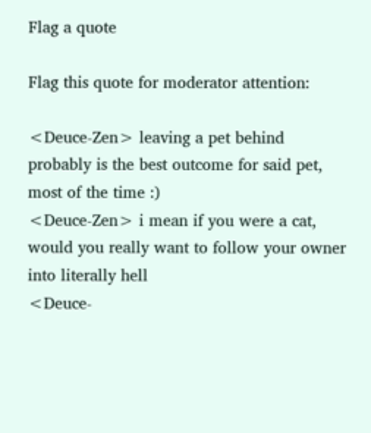Flag a quote

Flag this quote for moderator attention:

<Deuce-Zen> leaving a pet behind probably is the best outcome for said pet, most of the time :)
<Deuce-Zen> i mean if you were a cat, would you really want to follow your owner into literally hell
<Deuce-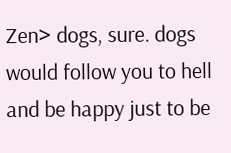Zen> dogs, sure. dogs would follow you to hell and be happy just to be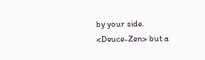by your side.
<Deuce-Zen> but a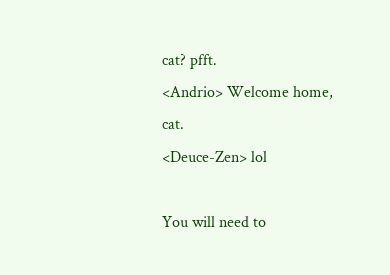cat? pfft.
<Andrio> Welcome home, cat.
<Deuce-Zen> lol

You will need to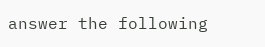answer the following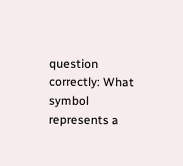question correctly: What symbol represents a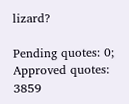lizard?

Pending quotes: 0; Approved quotes: 3859